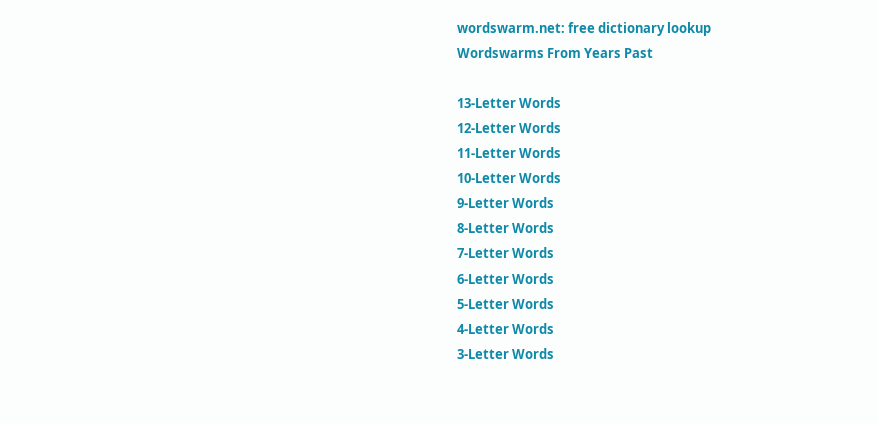wordswarm.net: free dictionary lookup
Wordswarms From Years Past

13-Letter Words
12-Letter Words
11-Letter Words
10-Letter Words
9-Letter Words
8-Letter Words
7-Letter Words
6-Letter Words
5-Letter Words
4-Letter Words
3-Letter Words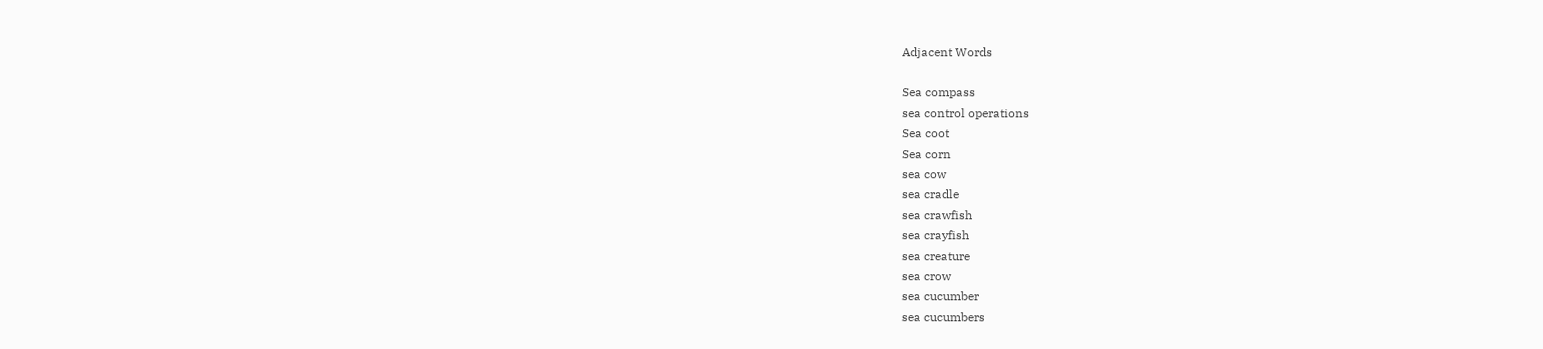Adjacent Words

Sea compass
sea control operations
Sea coot
Sea corn
sea cow
sea cradle
sea crawfish
sea crayfish
sea creature
sea crow
sea cucumber
sea cucumbers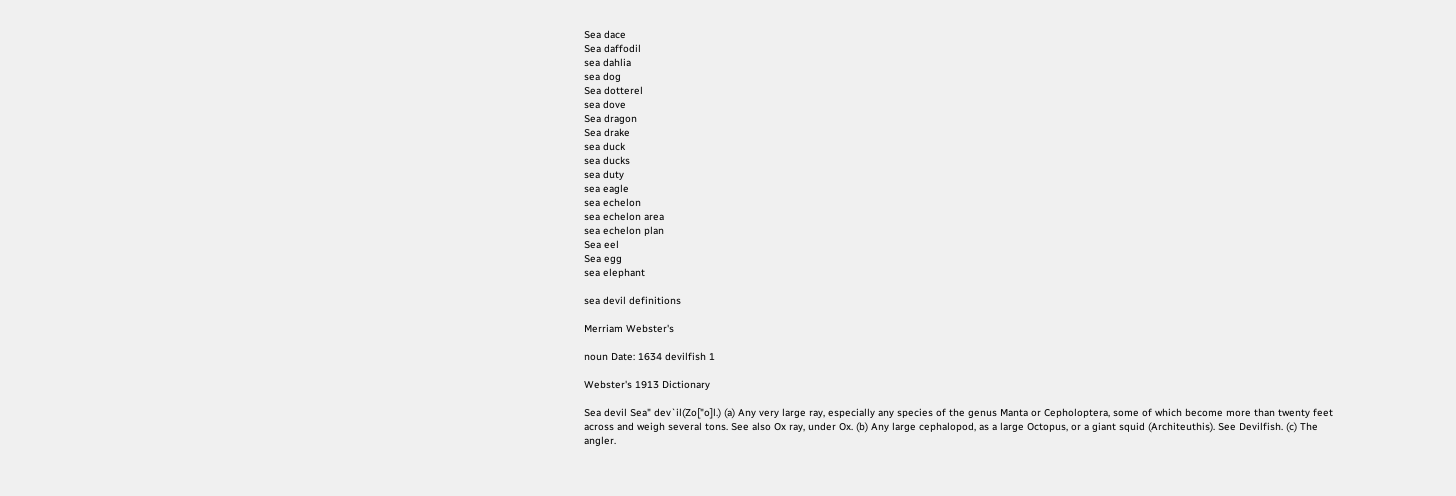Sea dace
Sea daffodil
sea dahlia
sea dog
Sea dotterel
sea dove
Sea dragon
Sea drake
sea duck
sea ducks
sea duty
sea eagle
sea echelon
sea echelon area
sea echelon plan
Sea eel
Sea egg
sea elephant

sea devil definitions

Merriam Webster's

noun Date: 1634 devilfish 1

Webster's 1913 Dictionary

Sea devil Sea" dev`il(Zo["o]l.) (a) Any very large ray, especially any species of the genus Manta or Cepholoptera, some of which become more than twenty feet across and weigh several tons. See also Ox ray, under Ox. (b) Any large cephalopod, as a large Octopus, or a giant squid (Architeuthis). See Devilfish. (c) The angler.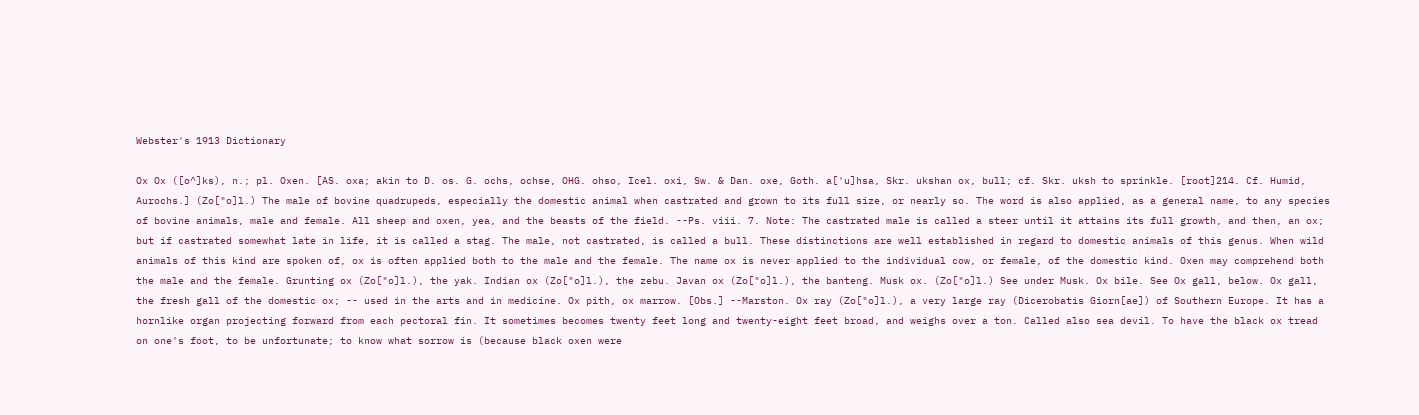Webster's 1913 Dictionary

Ox Ox ([o^]ks), n.; pl. Oxen. [AS. oxa; akin to D. os. G. ochs, ochse, OHG. ohso, Icel. oxi, Sw. & Dan. oxe, Goth. a['u]hsa, Skr. ukshan ox, bull; cf. Skr. uksh to sprinkle. [root]214. Cf. Humid, Aurochs.] (Zo["o]l.) The male of bovine quadrupeds, especially the domestic animal when castrated and grown to its full size, or nearly so. The word is also applied, as a general name, to any species of bovine animals, male and female. All sheep and oxen, yea, and the beasts of the field. --Ps. viii. 7. Note: The castrated male is called a steer until it attains its full growth, and then, an ox; but if castrated somewhat late in life, it is called a stag. The male, not castrated, is called a bull. These distinctions are well established in regard to domestic animals of this genus. When wild animals of this kind are spoken of, ox is often applied both to the male and the female. The name ox is never applied to the individual cow, or female, of the domestic kind. Oxen may comprehend both the male and the female. Grunting ox (Zo["o]l.), the yak. Indian ox (Zo["o]l.), the zebu. Javan ox (Zo["o]l.), the banteng. Musk ox. (Zo["o]l.) See under Musk. Ox bile. See Ox gall, below. Ox gall, the fresh gall of the domestic ox; -- used in the arts and in medicine. Ox pith, ox marrow. [Obs.] --Marston. Ox ray (Zo["o]l.), a very large ray (Dicerobatis Giorn[ae]) of Southern Europe. It has a hornlike organ projecting forward from each pectoral fin. It sometimes becomes twenty feet long and twenty-eight feet broad, and weighs over a ton. Called also sea devil. To have the black ox tread on one's foot, to be unfortunate; to know what sorrow is (because black oxen were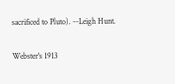sacrificed to Pluto). --Leigh Hunt.

Webster's 1913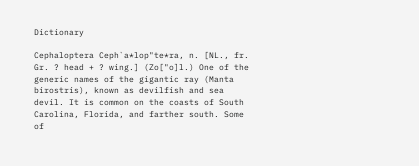Dictionary

Cephaloptera Ceph`a*lop"te*ra, n. [NL., fr. Gr. ? head + ? wing.] (Zo["o]l.) One of the generic names of the gigantic ray (Manta birostris), known as devilfish and sea devil. It is common on the coasts of South Carolina, Florida, and farther south. Some of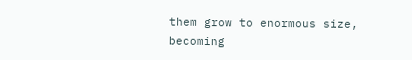them grow to enormous size, becoming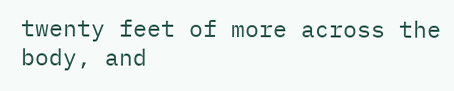twenty feet of more across the body, and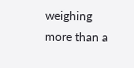weighing more than a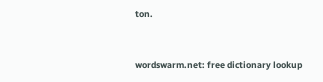ton.


wordswarm.net: free dictionary lookup